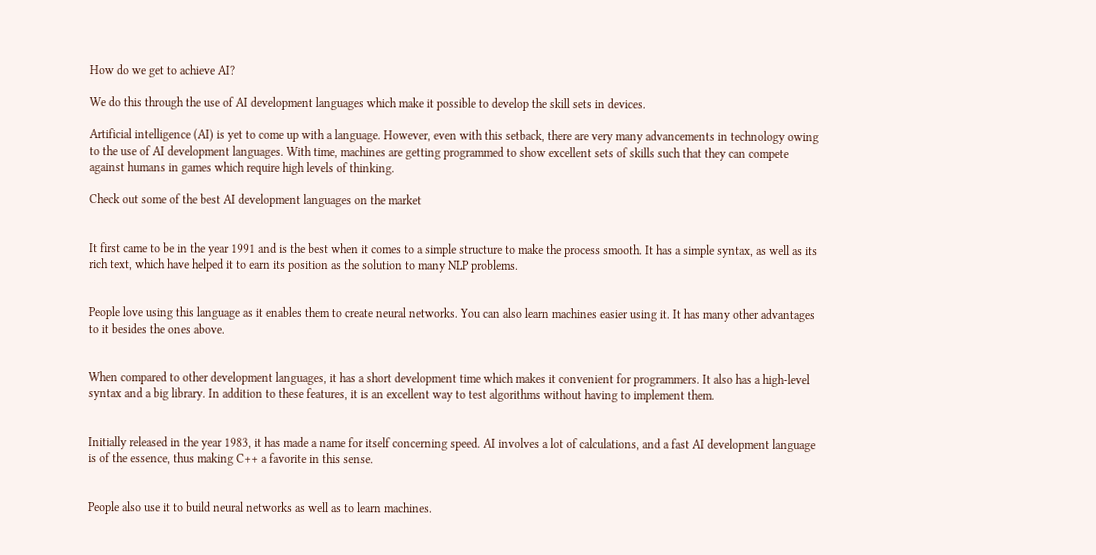How do we get to achieve AI?

We do this through the use of AI development languages which make it possible to develop the skill sets in devices.

Artificial intelligence (AI) is yet to come up with a language. However, even with this setback, there are very many advancements in technology owing to the use of AI development languages. With time, machines are getting programmed to show excellent sets of skills such that they can compete against humans in games which require high levels of thinking.

Check out some of the best AI development languages on the market


It first came to be in the year 1991 and is the best when it comes to a simple structure to make the process smooth. It has a simple syntax, as well as its rich text, which have helped it to earn its position as the solution to many NLP problems.


People love using this language as it enables them to create neural networks. You can also learn machines easier using it. It has many other advantages to it besides the ones above.


When compared to other development languages, it has a short development time which makes it convenient for programmers. It also has a high-level syntax and a big library. In addition to these features, it is an excellent way to test algorithms without having to implement them.


Initially released in the year 1983, it has made a name for itself concerning speed. AI involves a lot of calculations, and a fast AI development language is of the essence, thus making C++ a favorite in this sense.


People also use it to build neural networks as well as to learn machines.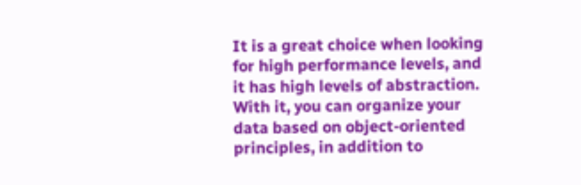It is a great choice when looking for high performance levels, and it has high levels of abstraction. With it, you can organize your data based on object-oriented principles, in addition to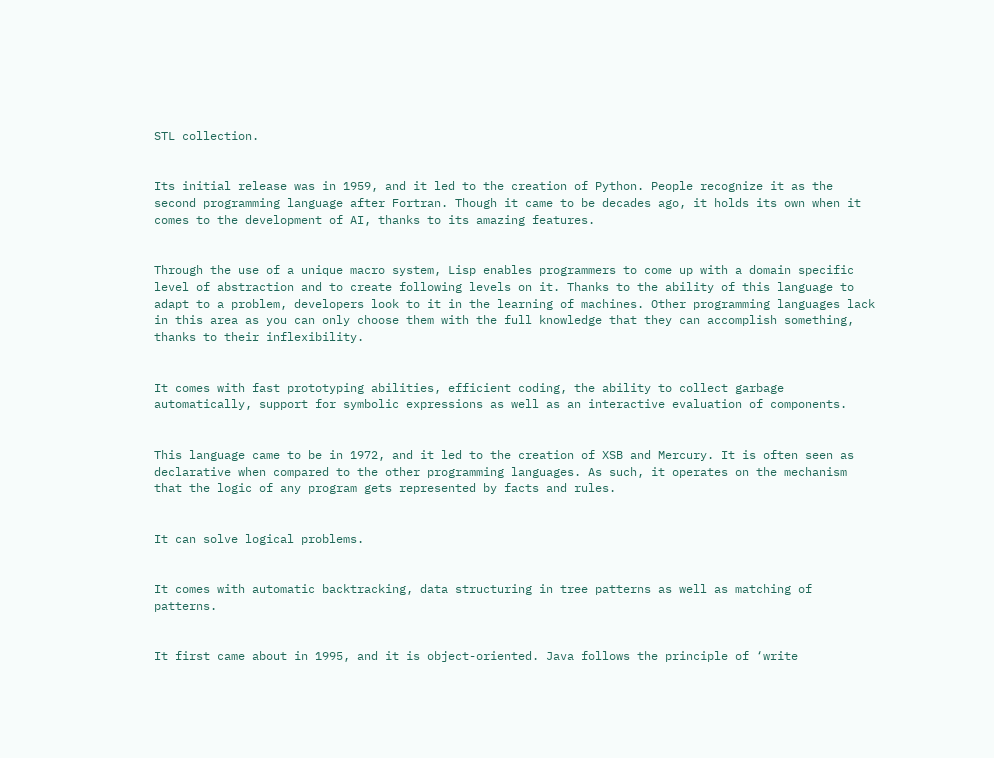STL collection.


Its initial release was in 1959, and it led to the creation of Python. People recognize it as the second programming language after Fortran. Though it came to be decades ago, it holds its own when it comes to the development of AI, thanks to its amazing features.


Through the use of a unique macro system, Lisp enables programmers to come up with a domain specific level of abstraction and to create following levels on it. Thanks to the ability of this language to adapt to a problem, developers look to it in the learning of machines. Other programming languages lack in this area as you can only choose them with the full knowledge that they can accomplish something, thanks to their inflexibility.


It comes with fast prototyping abilities, efficient coding, the ability to collect garbage automatically, support for symbolic expressions as well as an interactive evaluation of components.


This language came to be in 1972, and it led to the creation of XSB and Mercury. It is often seen as declarative when compared to the other programming languages. As such, it operates on the mechanism that the logic of any program gets represented by facts and rules.


It can solve logical problems.


It comes with automatic backtracking, data structuring in tree patterns as well as matching of patterns.


It first came about in 1995, and it is object-oriented. Java follows the principle of ‘write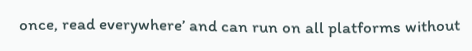once, read everywhere’ and can run on all platforms without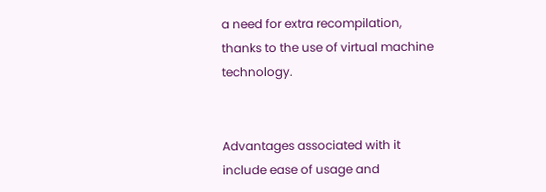a need for extra recompilation, thanks to the use of virtual machine technology.


Advantages associated with it include ease of usage and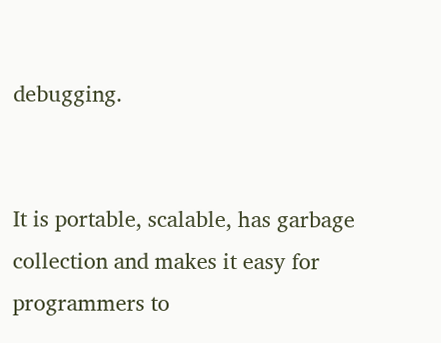debugging.


It is portable, scalable, has garbage collection and makes it easy for programmers to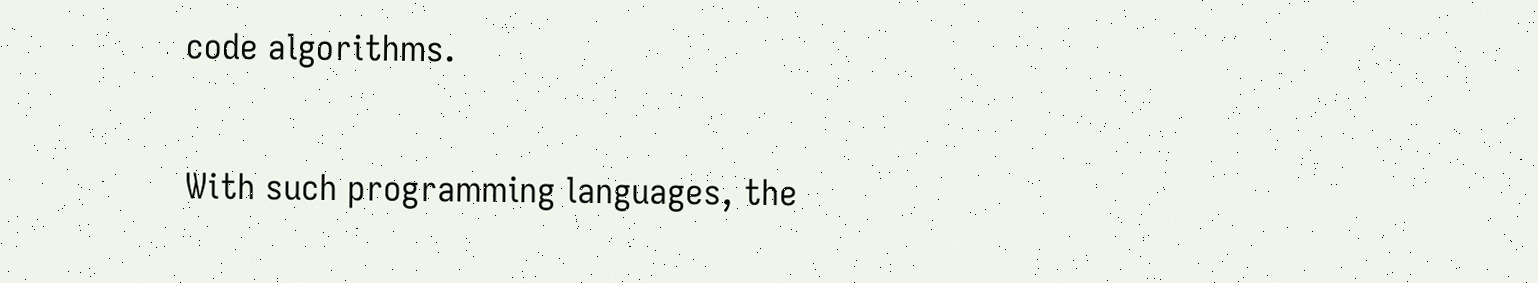code algorithms.

With such programming languages, the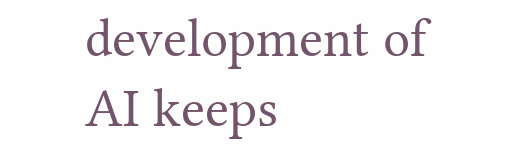development of AI keeps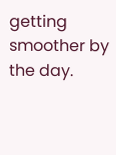getting smoother by the day.